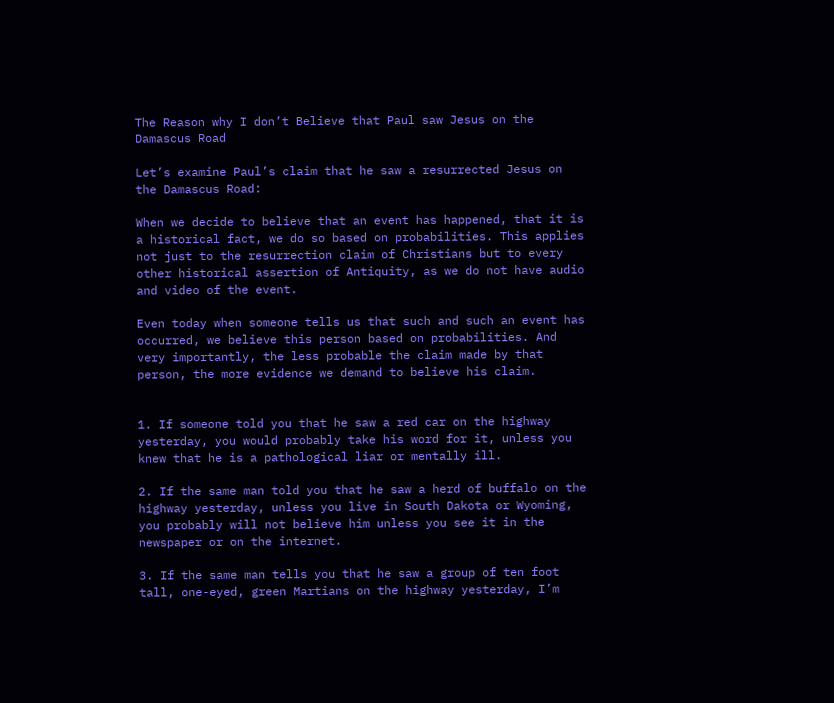The Reason why I don’t Believe that Paul saw Jesus on the Damascus Road

Let’s examine Paul’s claim that he saw a resurrected Jesus on the Damascus Road:

When we decide to believe that an event has happened, that it is a historical fact, we do so based on probabilities. This applies not just to the resurrection claim of Christians but to every other historical assertion of Antiquity, as we do not have audio and video of the event.

Even today when someone tells us that such and such an event has occurred, we believe this person based on probabilities. And very importantly, the less probable the claim made by that person, the more evidence we demand to believe his claim.


1. If someone told you that he saw a red car on the highway yesterday, you would probably take his word for it, unless you knew that he is a pathological liar or mentally ill.

2. If the same man told you that he saw a herd of buffalo on the highway yesterday, unless you live in South Dakota or Wyoming, you probably will not believe him unless you see it in the newspaper or on the internet.

3. If the same man tells you that he saw a group of ten foot tall, one-eyed, green Martians on the highway yesterday, I’m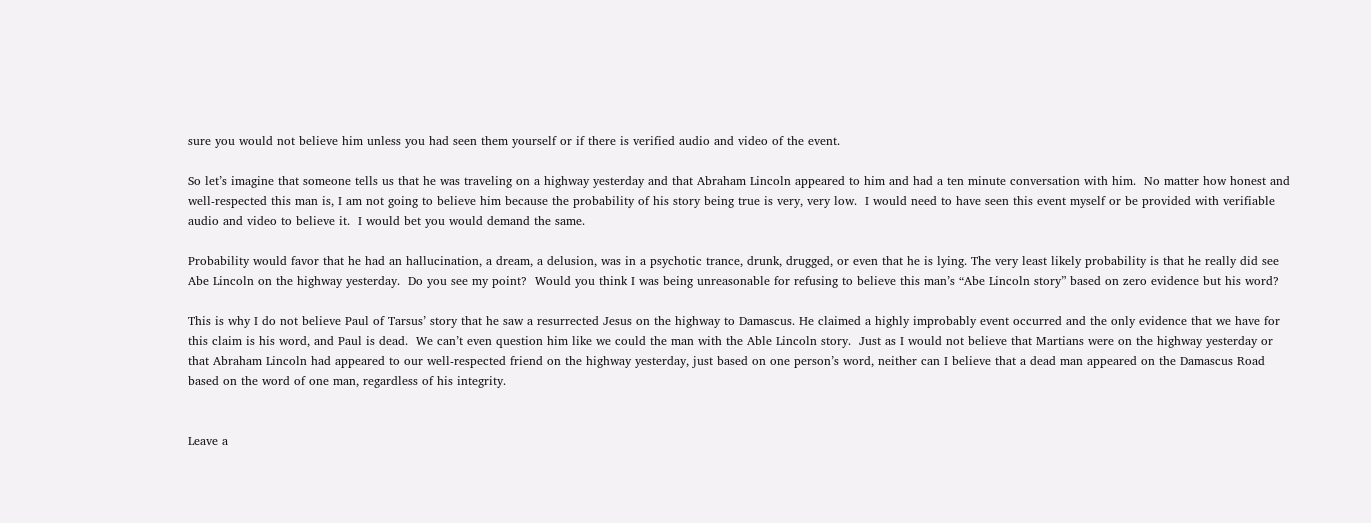sure you would not believe him unless you had seen them yourself or if there is verified audio and video of the event.

So let’s imagine that someone tells us that he was traveling on a highway yesterday and that Abraham Lincoln appeared to him and had a ten minute conversation with him.  No matter how honest and well-respected this man is, I am not going to believe him because the probability of his story being true is very, very low.  I would need to have seen this event myself or be provided with verifiable audio and video to believe it.  I would bet you would demand the same.

Probability would favor that he had an hallucination, a dream, a delusion, was in a psychotic trance, drunk, drugged, or even that he is lying. The very least likely probability is that he really did see Abe Lincoln on the highway yesterday.  Do you see my point?  Would you think I was being unreasonable for refusing to believe this man’s “Abe Lincoln story” based on zero evidence but his word?

This is why I do not believe Paul of Tarsus’ story that he saw a resurrected Jesus on the highway to Damascus. He claimed a highly improbably event occurred and the only evidence that we have for this claim is his word, and Paul is dead.  We can’t even question him like we could the man with the Able Lincoln story.  Just as I would not believe that Martians were on the highway yesterday or that Abraham Lincoln had appeared to our well-respected friend on the highway yesterday, just based on one person’s word, neither can I believe that a dead man appeared on the Damascus Road based on the word of one man, regardless of his integrity.


Leave a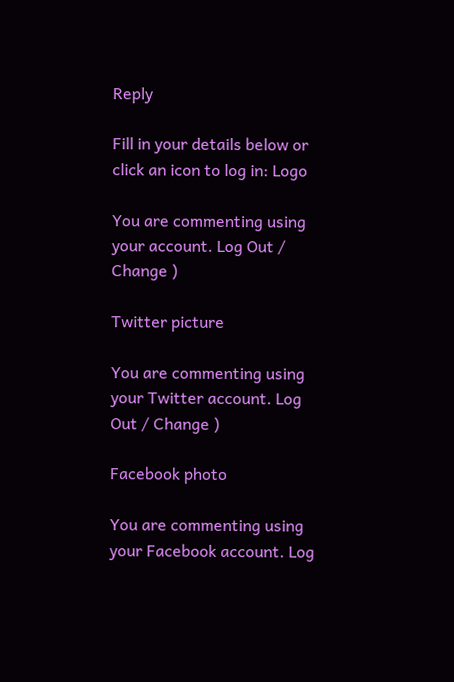Reply

Fill in your details below or click an icon to log in: Logo

You are commenting using your account. Log Out / Change )

Twitter picture

You are commenting using your Twitter account. Log Out / Change )

Facebook photo

You are commenting using your Facebook account. Log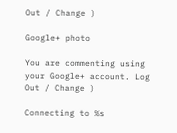Out / Change )

Google+ photo

You are commenting using your Google+ account. Log Out / Change )

Connecting to %s